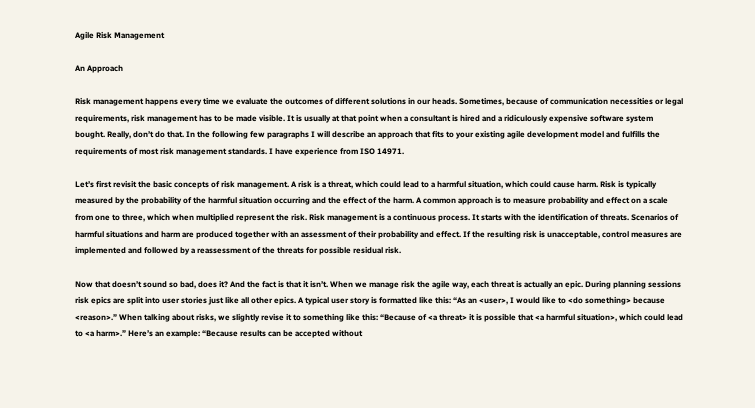Agile Risk Management

An Approach

Risk management happens every time we evaluate the outcomes of different solutions in our heads. Sometimes, because of communication necessities or legal requirements, risk management has to be made visible. It is usually at that point when a consultant is hired and a ridiculously expensive software system bought. Really, don’t do that. In the following few paragraphs I will describe an approach that fits to your existing agile development model and fulfills the requirements of most risk management standards. I have experience from ISO 14971.

Let’s first revisit the basic concepts of risk management. A risk is a threat, which could lead to a harmful situation, which could cause harm. Risk is typically measured by the probability of the harmful situation occurring and the effect of the harm. A common approach is to measure probability and effect on a scale from one to three, which when multiplied represent the risk. Risk management is a continuous process. It starts with the identification of threats. Scenarios of harmful situations and harm are produced together with an assessment of their probability and effect. If the resulting risk is unacceptable, control measures are implemented and followed by a reassessment of the threats for possible residual risk.

Now that doesn’t sound so bad, does it? And the fact is that it isn’t. When we manage risk the agile way, each threat is actually an epic. During planning sessions risk epics are split into user stories just like all other epics. A typical user story is formatted like this: “As an <user>, I would like to <do something> because <reason>.” When talking about risks, we slightly revise it to something like this: “Because of <a threat> it is possible that <a harmful situation>, which could lead to <a harm>.” Here’s an example: “Because results can be accepted without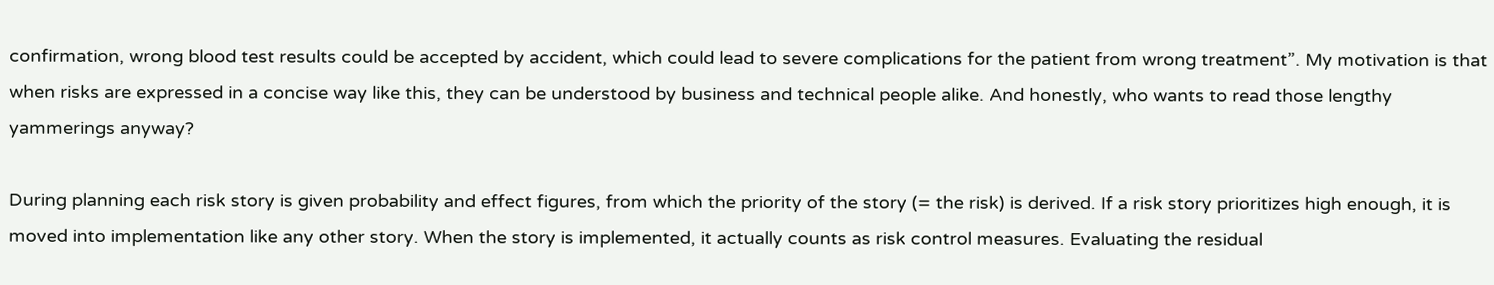confirmation, wrong blood test results could be accepted by accident, which could lead to severe complications for the patient from wrong treatment”. My motivation is that when risks are expressed in a concise way like this, they can be understood by business and technical people alike. And honestly, who wants to read those lengthy yammerings anyway?

During planning each risk story is given probability and effect figures, from which the priority of the story (= the risk) is derived. If a risk story prioritizes high enough, it is moved into implementation like any other story. When the story is implemented, it actually counts as risk control measures. Evaluating the residual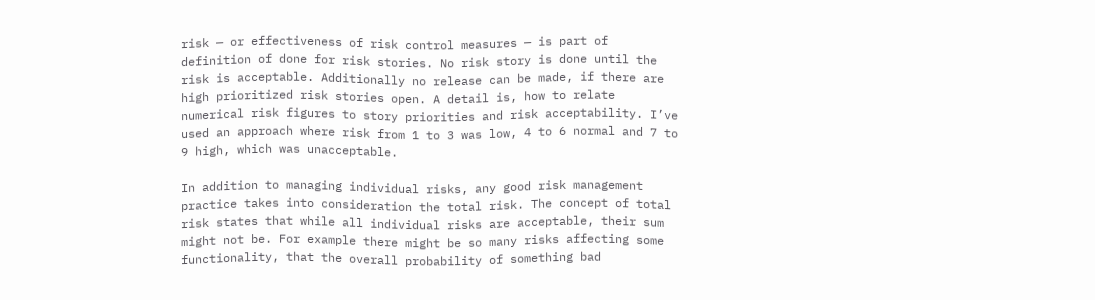risk — or effectiveness of risk control measures — is part of definition of done for risk stories. No risk story is done until the risk is acceptable. Additionally no release can be made, if there are high prioritized risk stories open. A detail is, how to relate numerical risk figures to story priorities and risk acceptability. I’ve used an approach where risk from 1 to 3 was low, 4 to 6 normal and 7 to 9 high, which was unacceptable.

In addition to managing individual risks, any good risk management practice takes into consideration the total risk. The concept of total risk states that while all individual risks are acceptable, their sum might not be. For example there might be so many risks affecting some functionality, that the overall probability of something bad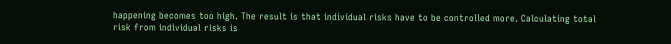happening becomes too high. The result is that individual risks have to be controlled more. Calculating total risk from individual risks is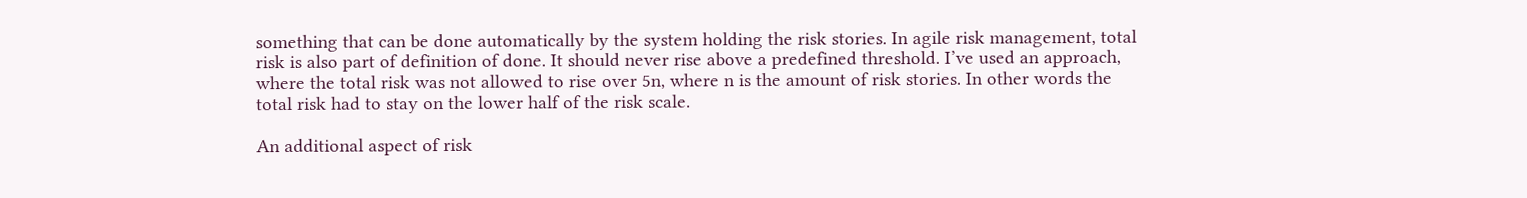something that can be done automatically by the system holding the risk stories. In agile risk management, total risk is also part of definition of done. It should never rise above a predefined threshold. I’ve used an approach, where the total risk was not allowed to rise over 5n, where n is the amount of risk stories. In other words the total risk had to stay on the lower half of the risk scale.

An additional aspect of risk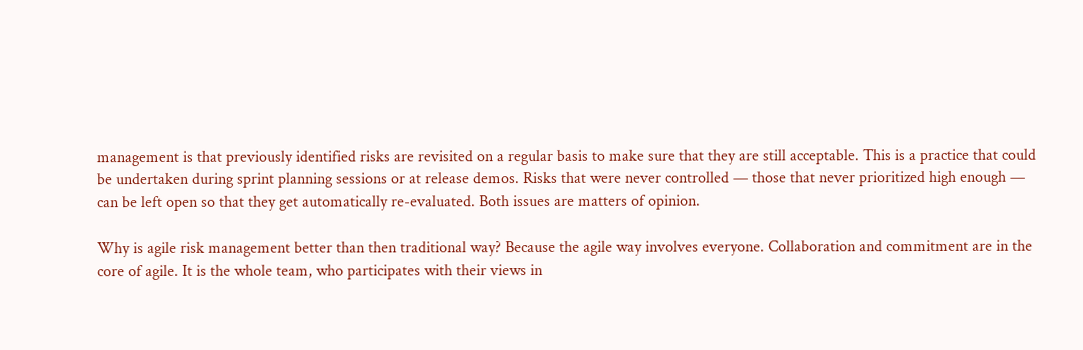management is that previously identified risks are revisited on a regular basis to make sure that they are still acceptable. This is a practice that could be undertaken during sprint planning sessions or at release demos. Risks that were never controlled — those that never prioritized high enough — can be left open so that they get automatically re-evaluated. Both issues are matters of opinion.

Why is agile risk management better than then traditional way? Because the agile way involves everyone. Collaboration and commitment are in the core of agile. It is the whole team, who participates with their views in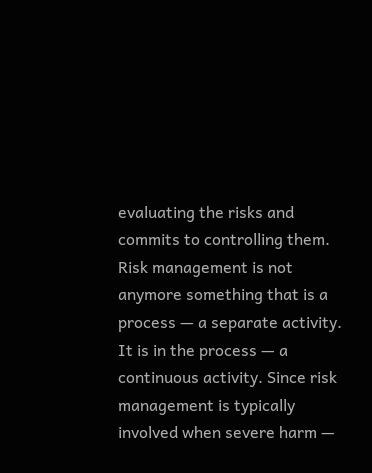evaluating the risks and commits to controlling them. Risk management is not anymore something that is a process — a separate activity. It is in the process — a continuous activity. Since risk management is typically involved when severe harm —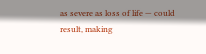as severe as loss of life — could result, making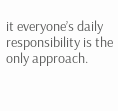it everyone’s daily responsibility is the only approach.